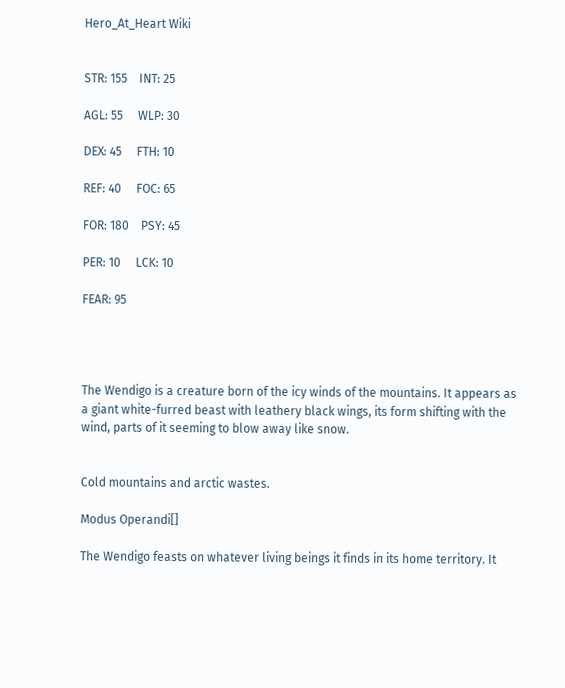Hero_At_Heart Wiki


STR: 155    INT: 25

AGL: 55     WLP: 30

DEX: 45     FTH: 10

REF: 40     FOC: 65

FOR: 180    PSY: 45

PER: 10     LCK: 10

FEAR: 95




The Wendigo is a creature born of the icy winds of the mountains. It appears as a giant white-furred beast with leathery black wings, its form shifting with the wind, parts of it seeming to blow away like snow.


Cold mountains and arctic wastes.

Modus Operandi[]

The Wendigo feasts on whatever living beings it finds in its home territory. It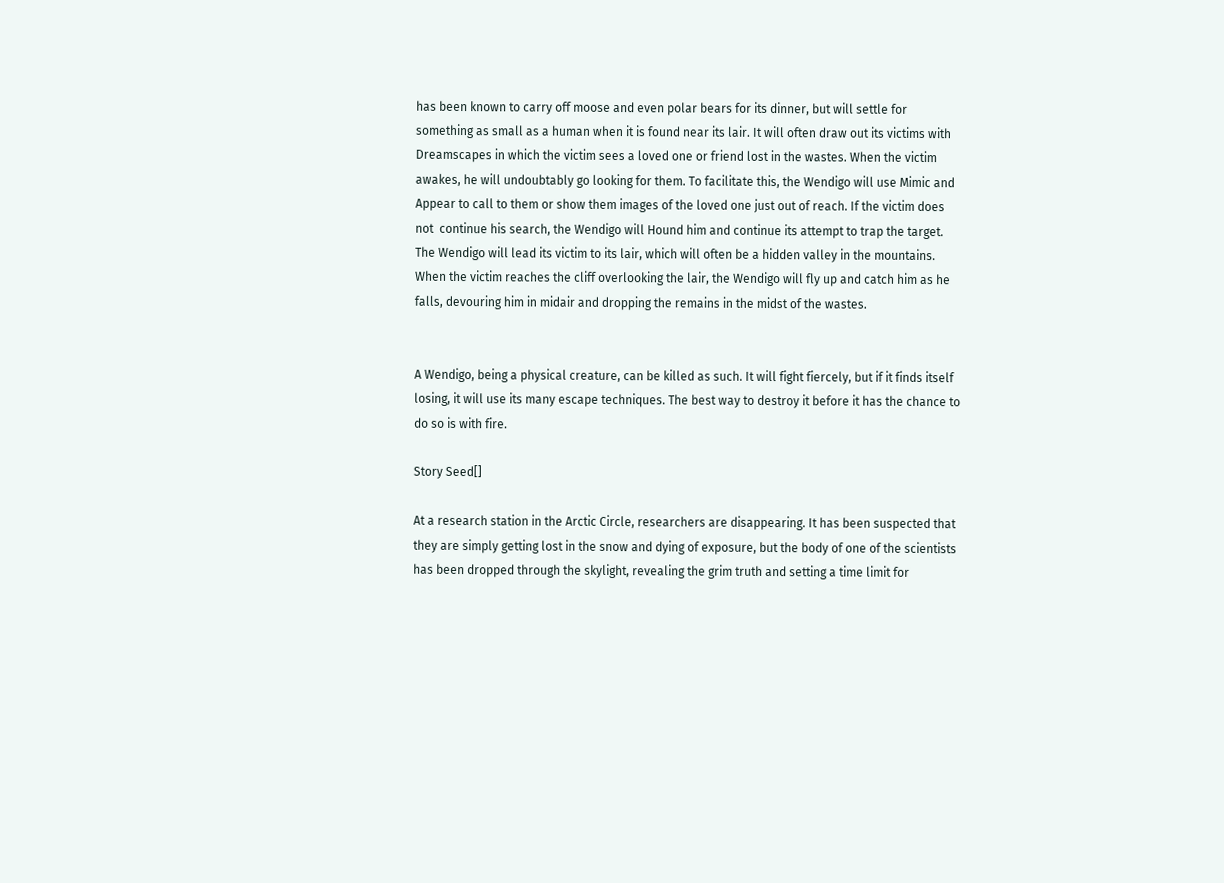has been known to carry off moose and even polar bears for its dinner, but will settle for something as small as a human when it is found near its lair. It will often draw out its victims with Dreamscapes in which the victim sees a loved one or friend lost in the wastes. When the victim awakes, he will undoubtably go looking for them. To facilitate this, the Wendigo will use Mimic and Appear to call to them or show them images of the loved one just out of reach. If the victim does not  continue his search, the Wendigo will Hound him and continue its attempt to trap the target. The Wendigo will lead its victim to its lair, which will often be a hidden valley in the mountains. When the victim reaches the cliff overlooking the lair, the Wendigo will fly up and catch him as he falls, devouring him in midair and dropping the remains in the midst of the wastes.


A Wendigo, being a physical creature, can be killed as such. It will fight fiercely, but if it finds itself losing, it will use its many escape techniques. The best way to destroy it before it has the chance to do so is with fire.

Story Seed[]

At a research station in the Arctic Circle, researchers are disappearing. It has been suspected that they are simply getting lost in the snow and dying of exposure, but the body of one of the scientists has been dropped through the skylight, revealing the grim truth and setting a time limit for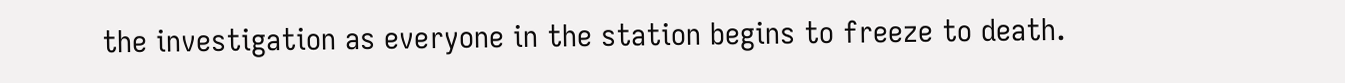the investigation as everyone in the station begins to freeze to death.